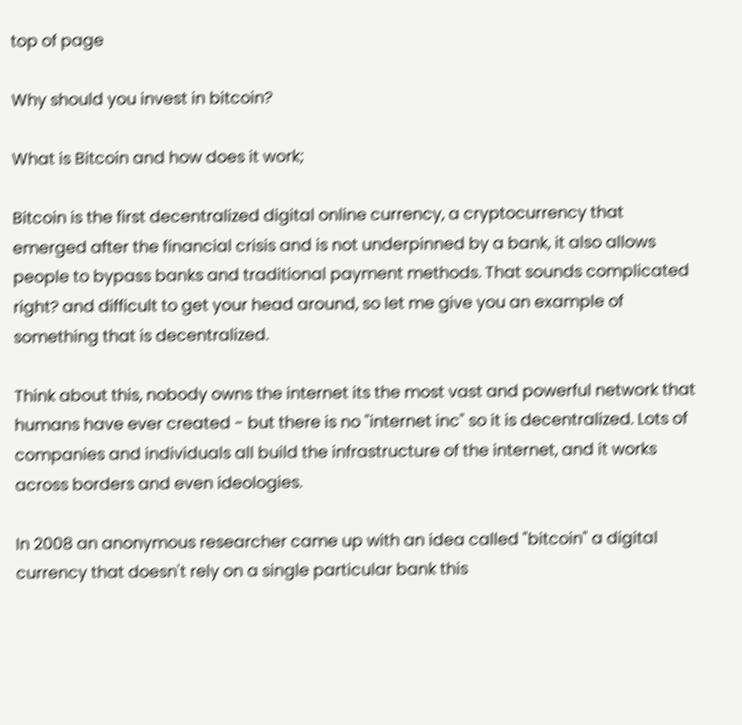top of page

Why should you invest in bitcoin?

What is Bitcoin and how does it work;

Bitcoin is the first decentralized digital online currency, a cryptocurrency that emerged after the financial crisis and is not underpinned by a bank, it also allows people to bypass banks and traditional payment methods. That sounds complicated right? and difficult to get your head around, so let me give you an example of something that is decentralized.

Think about this, nobody owns the internet its the most vast and powerful network that humans have ever created - but there is no "internet inc" so it is decentralized. Lots of companies and individuals all build the infrastructure of the internet, and it works across borders and even ideologies.

In 2008 an anonymous researcher came up with an idea called "bitcoin" a digital currency that doesn't rely on a single particular bank this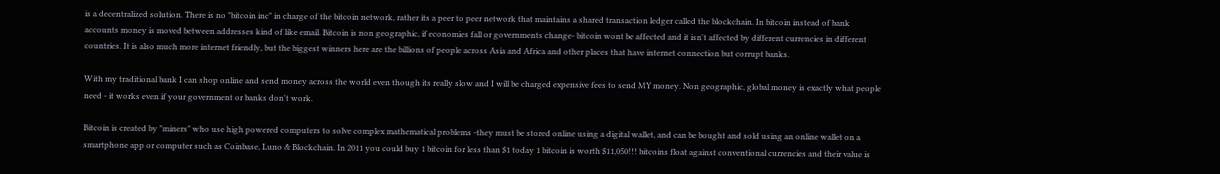is a decentralized solution. There is no "bitcoin inc" in charge of the bitcoin network, rather its a peer to peer network that maintains a shared transaction ledger called the blockchain. In bitcoin instead of bank accounts money is moved between addresses kind of like email. Bitcoin is non geographic, if economies fall or governments change- bitcoin wont be affected and it isn't affected by different currencies in different countries. It is also much more internet friendly, but the biggest winners here are the billions of people across Asia and Africa and other places that have internet connection but corrupt banks.

With my traditional bank I can shop online and send money across the world even though its really slow and I will be charged expensive fees to send MY money. Non geographic, global money is exactly what people need - it works even if your government or banks don't work.

Bitcoin is created by "miners" who use high powered computers to solve complex mathematical problems -they must be stored online using a digital wallet, and can be bought and sold using an online wallet on a smartphone app or computer such as Coinbase, Luno & Blockchain. In 2011 you could buy 1 bitcoin for less than $1 today 1 bitcoin is worth $11,050!!! bitcoins float against conventional currencies and their value is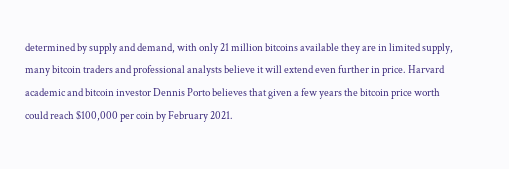determined by supply and demand, with only 21 million bitcoins available they are in limited supply, many bitcoin traders and professional analysts believe it will extend even further in price. Harvard academic and bitcoin investor Dennis Porto believes that given a few years the bitcoin price worth could reach $100,000 per coin by February 2021.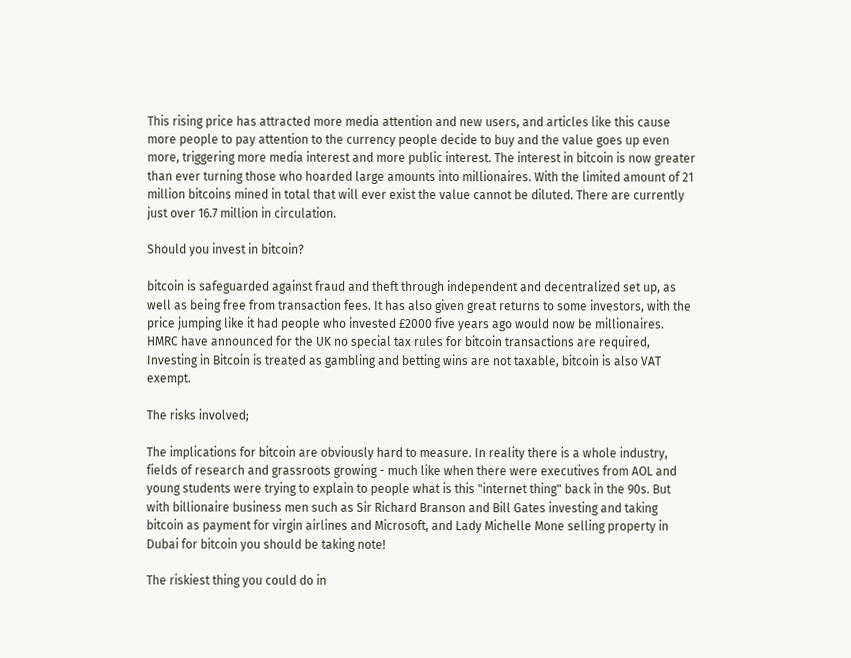This rising price has attracted more media attention and new users, and articles like this cause more people to pay attention to the currency people decide to buy and the value goes up even more, triggering more media interest and more public interest. The interest in bitcoin is now greater than ever turning those who hoarded large amounts into millionaires. With the limited amount of 21 million bitcoins mined in total that will ever exist the value cannot be diluted. There are currently just over 16.7 million in circulation.

Should you invest in bitcoin?

bitcoin is safeguarded against fraud and theft through independent and decentralized set up, as well as being free from transaction fees. It has also given great returns to some investors, with the price jumping like it had people who invested £2000 five years ago would now be millionaires. HMRC have announced for the UK no special tax rules for bitcoin transactions are required, Investing in Bitcoin is treated as gambling and betting wins are not taxable, bitcoin is also VAT exempt.

The risks involved;

The implications for bitcoin are obviously hard to measure. In reality there is a whole industry, fields of research and grassroots growing - much like when there were executives from AOL and young students were trying to explain to people what is this "internet thing" back in the 90s. But with billionaire business men such as Sir Richard Branson and Bill Gates investing and taking bitcoin as payment for virgin airlines and Microsoft, and Lady Michelle Mone selling property in Dubai for bitcoin you should be taking note!

The riskiest thing you could do in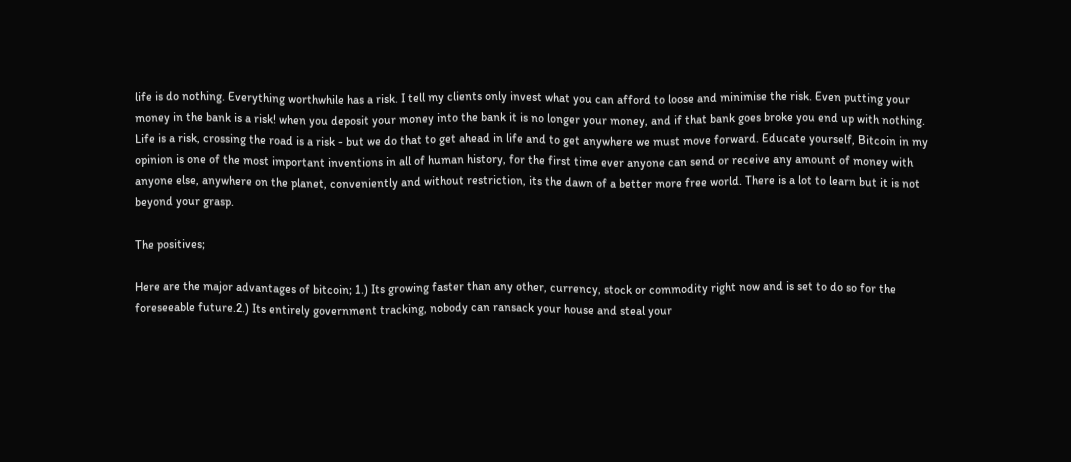life is do nothing. Everything worthwhile has a risk. I tell my clients only invest what you can afford to loose and minimise the risk. Even putting your money in the bank is a risk! when you deposit your money into the bank it is no longer your money, and if that bank goes broke you end up with nothing. Life is a risk, crossing the road is a risk - but we do that to get ahead in life and to get anywhere we must move forward. Educate yourself, Bitcoin in my opinion is one of the most important inventions in all of human history, for the first time ever anyone can send or receive any amount of money with anyone else, anywhere on the planet, conveniently and without restriction, its the dawn of a better more free world. There is a lot to learn but it is not beyond your grasp.

The positives;

Here are the major advantages of bitcoin; 1.) Its growing faster than any other, currency, stock or commodity right now and is set to do so for the foreseeable future.2.) Its entirely government tracking, nobody can ransack your house and steal your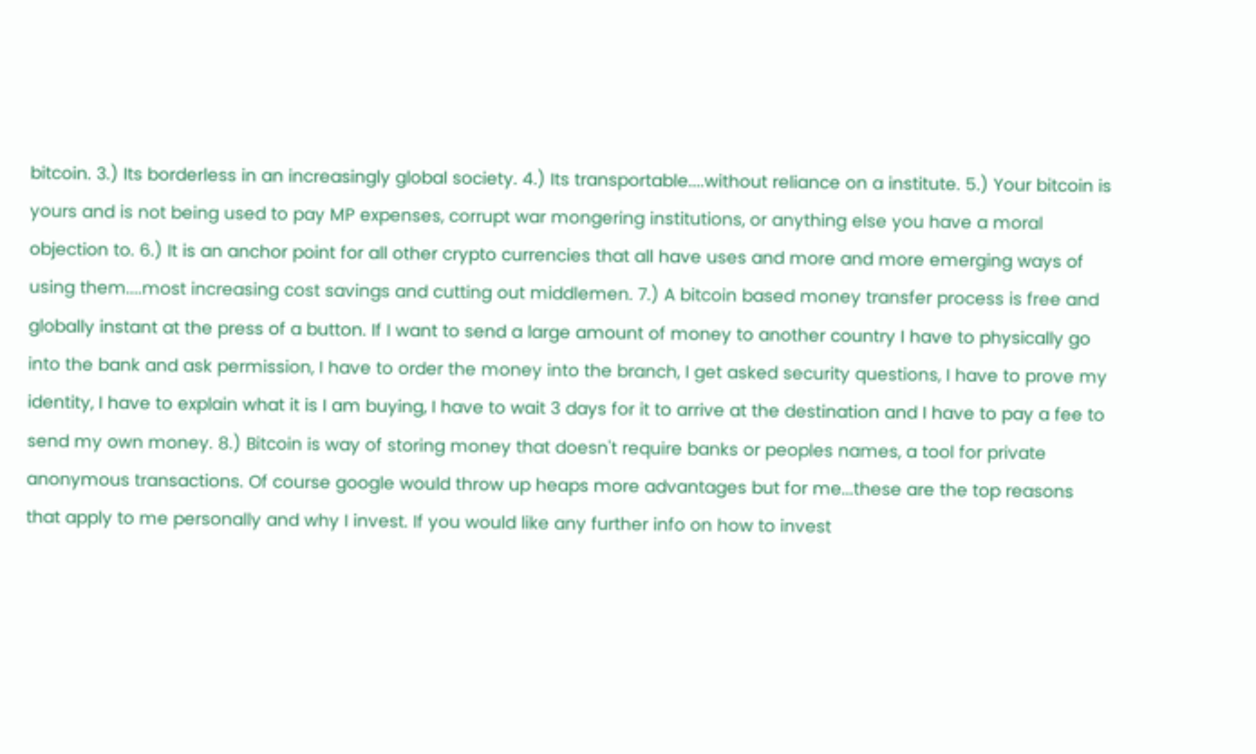bitcoin. 3.) Its borderless in an increasingly global society. 4.) Its transportable....without reliance on a institute. 5.) Your bitcoin is yours and is not being used to pay MP expenses, corrupt war mongering institutions, or anything else you have a moral objection to. 6.) It is an anchor point for all other crypto currencies that all have uses and more and more emerging ways of using them....most increasing cost savings and cutting out middlemen. 7.) A bitcoin based money transfer process is free and globally instant at the press of a button. If I want to send a large amount of money to another country I have to physically go into the bank and ask permission, I have to order the money into the branch, I get asked security questions, I have to prove my identity, I have to explain what it is I am buying, I have to wait 3 days for it to arrive at the destination and I have to pay a fee to send my own money. 8.) Bitcoin is way of storing money that doesn't require banks or peoples names, a tool for private anonymous transactions. Of course google would throw up heaps more advantages but for me...these are the top reasons that apply to me personally and why I invest. If you would like any further info on how to invest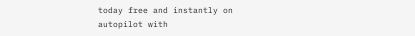today free and instantly on autopilot with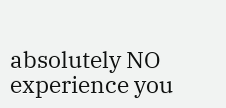absolutely NO experience you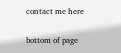contact me here

bottom of page